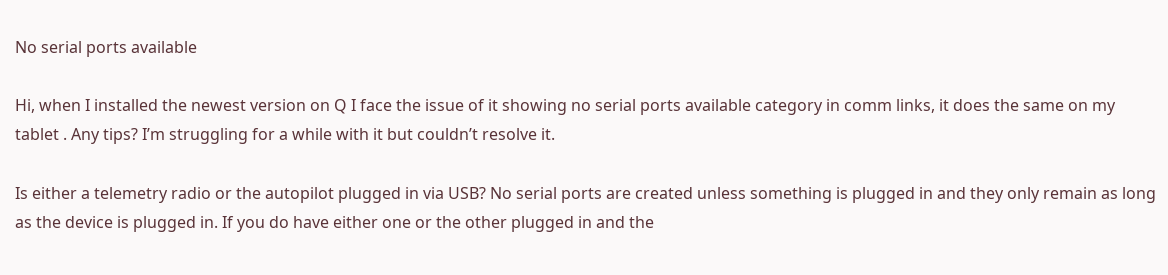No serial ports available

Hi, when I installed the newest version on Q I face the issue of it showing no serial ports available category in comm links, it does the same on my tablet . Any tips? I’m struggling for a while with it but couldn’t resolve it.

Is either a telemetry radio or the autopilot plugged in via USB? No serial ports are created unless something is plugged in and they only remain as long as the device is plugged in. If you do have either one or the other plugged in and the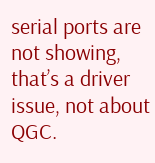serial ports are not showing, that’s a driver issue, not about QGC.